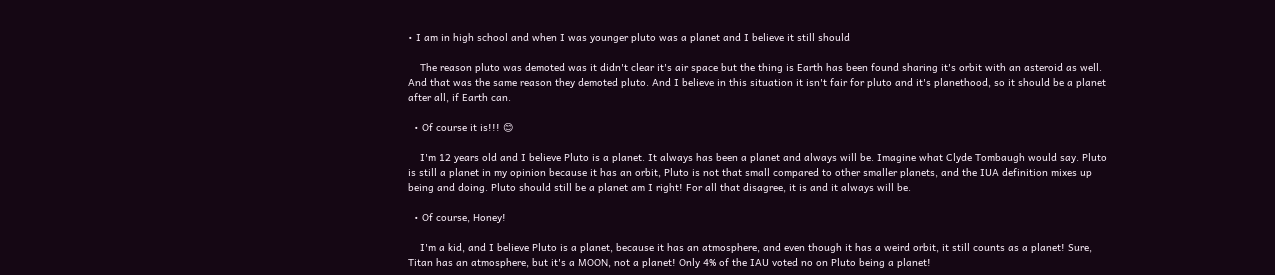• I am in high school and when I was younger pluto was a planet and I believe it still should

    The reason pluto was demoted was it didn't clear it's air space but the thing is Earth has been found sharing it's orbit with an asteroid as well. And that was the same reason they demoted pluto. And I believe in this situation it isn't fair for pluto and it's planethood, so it should be a planet after all, if Earth can.

  • Of course it is!!! 😊

    I'm 12 years old and I believe Pluto is a planet. It always has been a planet and always will be. Imagine what Clyde Tombaugh would say. Pluto is still a planet in my opinion because it has an orbit, Pluto is not that small compared to other smaller planets, and the IUA definition mixes up being and doing. Pluto should still be a planet am I right! For all that disagree, it is and it always will be.

  • Of course, Honey!

    I'm a kid, and I believe Pluto is a planet, because it has an atmosphere, and even though it has a weird orbit, it still counts as a planet! Sure, Titan has an atmosphere, but it's a MOON, not a planet! Only 4% of the IAU voted no on Pluto being a planet!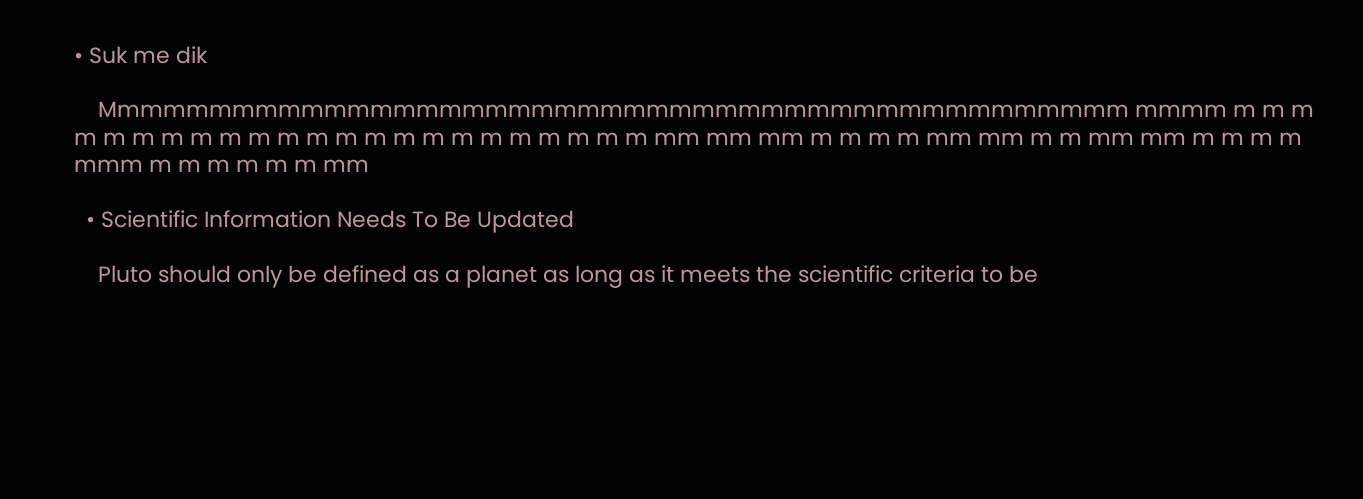• Suk me dik

    Mmmmmmmmmmmmmmmmmmmmmmmmmmmmmmmmmmmmmmmmmmmmm mmmm m m m m m m m m m m m m m m m m m m m m m m m mm mm mm m m m m mm mm m m mm mm m m m m mmm m m m m m m mm

  • Scientific Information Needs To Be Updated

    Pluto should only be defined as a planet as long as it meets the scientific criteria to be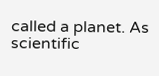called a planet. As scientific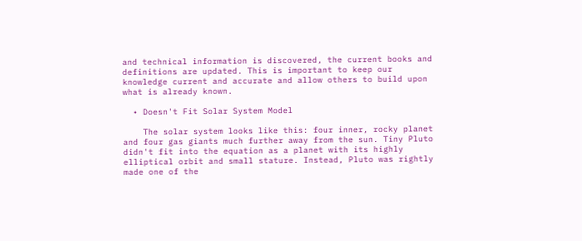and technical information is discovered, the current books and definitions are updated. This is important to keep our knowledge current and accurate and allow others to build upon what is already known.

  • Doesn't Fit Solar System Model

    The solar system looks like this: four inner, rocky planet and four gas giants much further away from the sun. Tiny Pluto didn't fit into the equation as a planet with its highly elliptical orbit and small stature. Instead, Pluto was rightly made one of the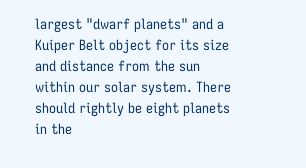largest "dwarf planets" and a Kuiper Belt object for its size and distance from the sun within our solar system. There should rightly be eight planets in the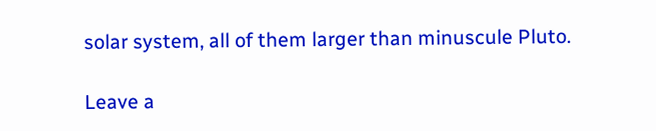solar system, all of them larger than minuscule Pluto.

Leave a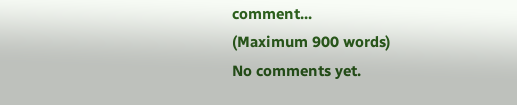comment...
(Maximum 900 words)
No comments yet.